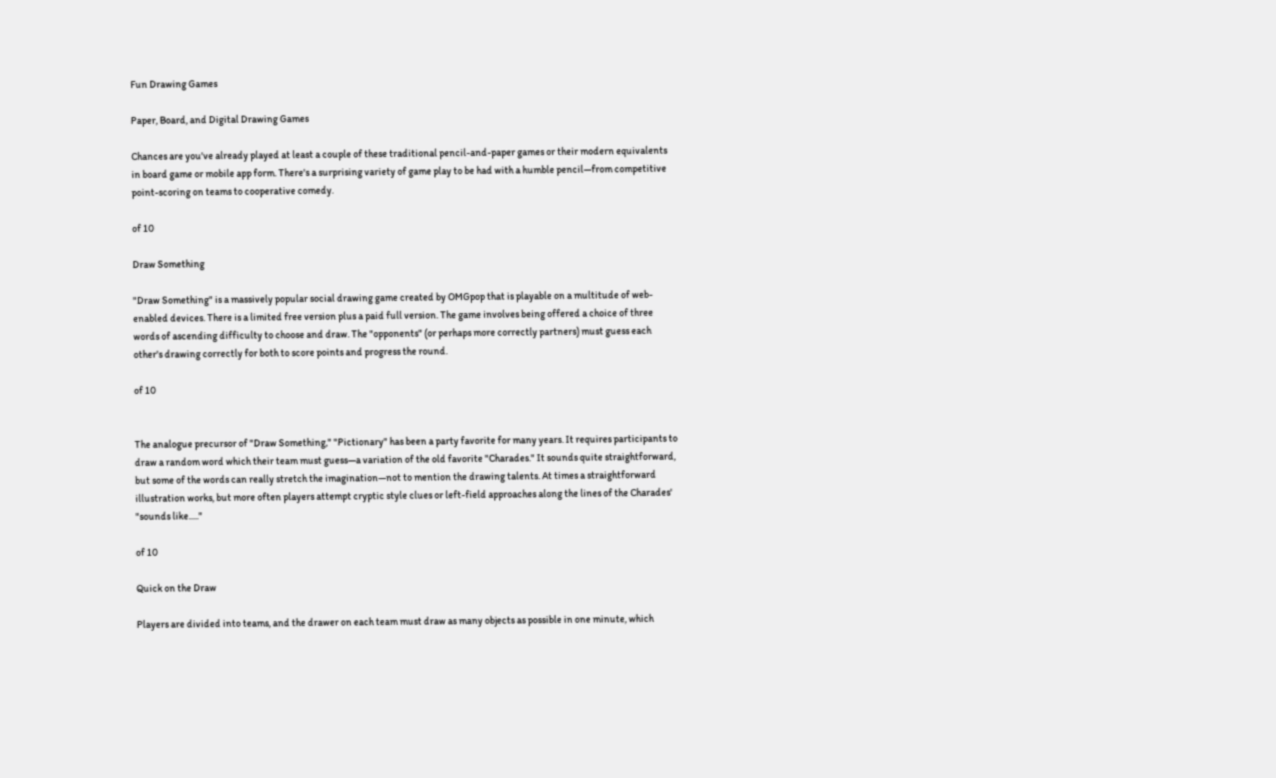Fun Drawing Games

Paper, Board, and Digital Drawing Games

Chances are you've already played at least a couple of these traditional pencil-and-paper games or their modern equivalents in board game or mobile app form. There's a surprising variety of game play to be had with a humble pencil—from competitive point-scoring on teams to cooperative comedy.

of 10

Draw Something

"Draw Something" is a massively popular social drawing game created by OMGpop that is playable on a multitude of web-enabled devices. There is a limited free version plus a paid full version. The game involves being offered a choice of three words of ascending difficulty to choose and draw. The "opponents" (or perhaps more correctly partners) must guess each other's drawing correctly for both to score points and progress the round.

of 10


The analogue precursor of "Draw Something," "Pictionary" has been a party favorite for many years. It requires participants to draw a random word which their team must guess—a variation of the old favorite "Charades." It sounds quite straightforward, but some of the words can really stretch the imagination—not to mention the drawing talents. At times a straightforward illustration works, but more often players attempt cryptic style clues or left-field approaches along the lines of the Charades' "sounds like....."

of 10

Quick on the Draw

Players are divided into teams, and the drawer on each team must draw as many objects as possible in one minute, which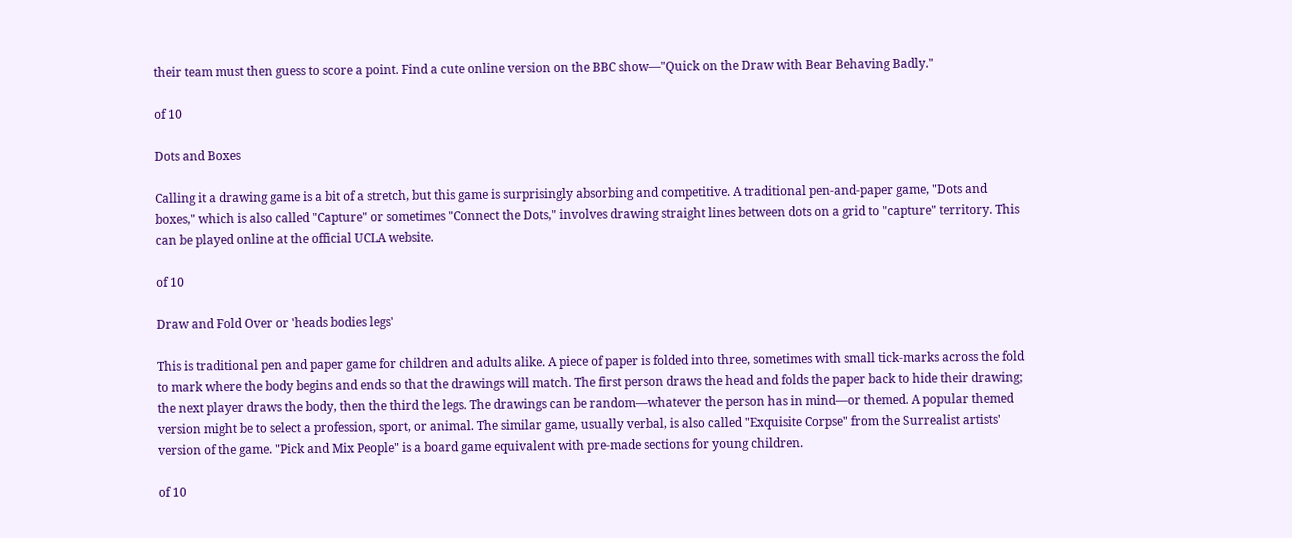their team must then guess to score a point. Find a cute online version on the BBC show—"Quick on the Draw with Bear Behaving Badly."

of 10

Dots and Boxes

Calling it a drawing game is a bit of a stretch, but this game is surprisingly absorbing and competitive. A traditional pen-and-paper game, "Dots and boxes," which is also called "Capture" or sometimes "Connect the Dots," involves drawing straight lines between dots on a grid to "capture" territory. This can be played online at the official UCLA website.

of 10

Draw and Fold Over or 'heads bodies legs'

This is traditional pen and paper game for children and adults alike. A piece of paper is folded into three, sometimes with small tick-marks across the fold to mark where the body begins and ends so that the drawings will match. The first person draws the head and folds the paper back to hide their drawing; the next player draws the body, then the third the legs. The drawings can be random—whatever the person has in mind—or themed. A popular themed version might be to select a profession, sport, or animal. The similar game, usually verbal, is also called "Exquisite Corpse" from the Surrealist artists' version of the game. "Pick and Mix People" is a board game equivalent with pre-made sections for young children.

of 10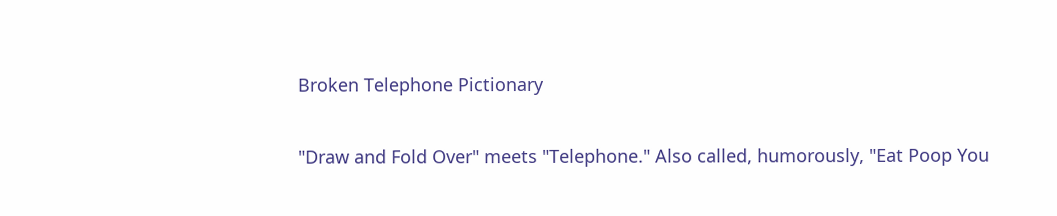Broken Telephone Pictionary

"Draw and Fold Over" meets "Telephone." Also called, humorously, "Eat Poop You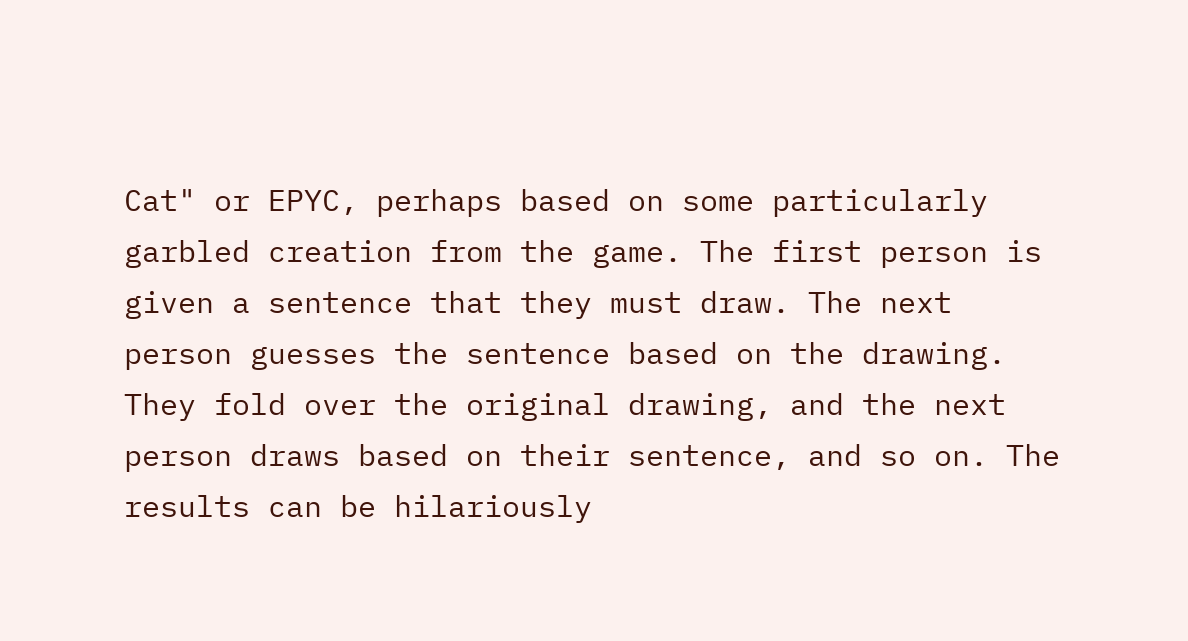Cat" or EPYC, perhaps based on some particularly garbled creation from the game. The first person is given a sentence that they must draw. The next person guesses the sentence based on the drawing. They fold over the original drawing, and the next person draws based on their sentence, and so on. The results can be hilariously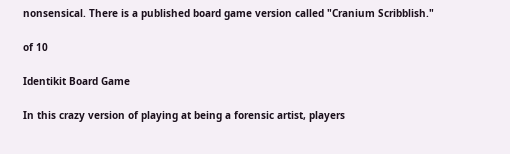nonsensical. There is a published board game version called "Cranium Scribblish."

of 10

Identikit Board Game

In this crazy version of playing at being a forensic artist, players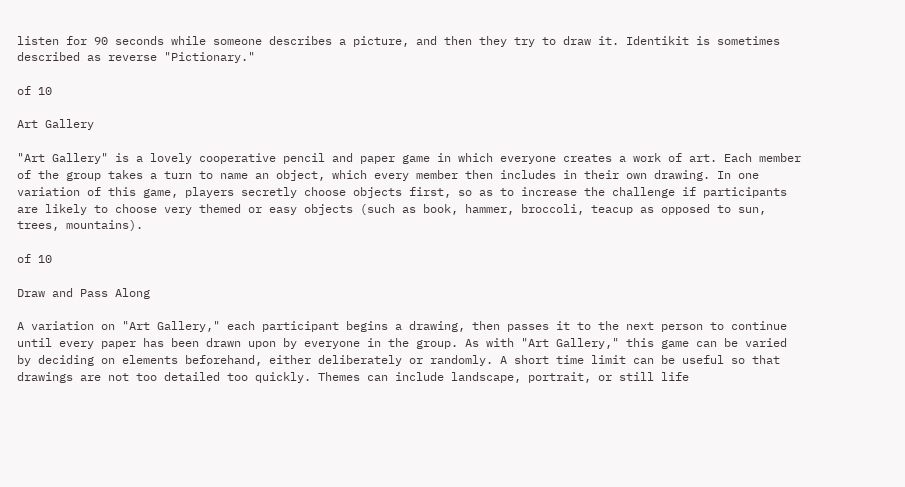listen for 90 seconds while someone describes a picture, and then they try to draw it. Identikit is sometimes described as reverse "Pictionary."

of 10

Art Gallery

"Art Gallery" is a lovely cooperative pencil and paper game in which everyone creates a work of art. Each member of the group takes a turn to name an object, which every member then includes in their own drawing. In one variation of this game, players secretly choose objects first, so as to increase the challenge if participants are likely to choose very themed or easy objects (such as book, hammer, broccoli, teacup as opposed to sun, trees, mountains).

of 10

Draw and Pass Along

A variation on "Art Gallery," each participant begins a drawing, then passes it to the next person to continue until every paper has been drawn upon by everyone in the group. As with "Art Gallery," this game can be varied by deciding on elements beforehand, either deliberately or randomly. A short time limit can be useful so that drawings are not too detailed too quickly. Themes can include landscape, portrait, or still life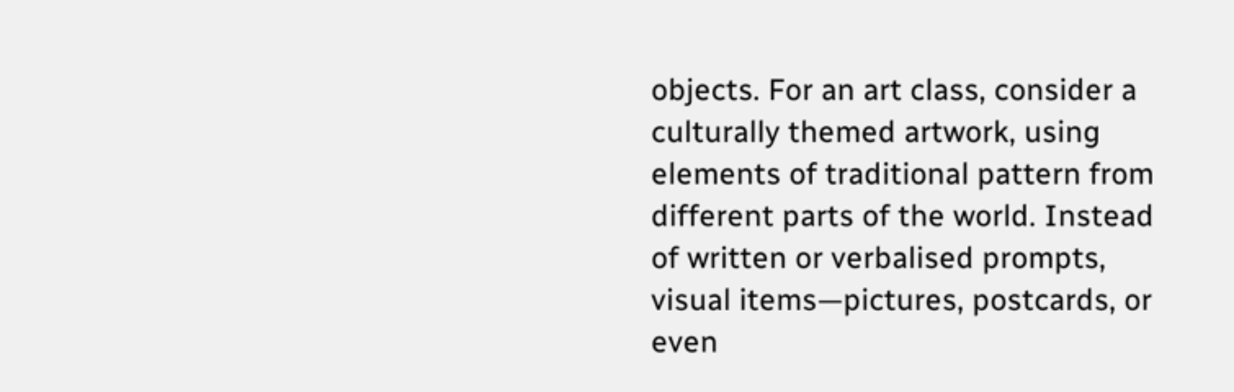objects. For an art class, consider a culturally themed artwork, using elements of traditional pattern from different parts of the world. Instead of written or verbalised prompts, visual items—pictures, postcards, or even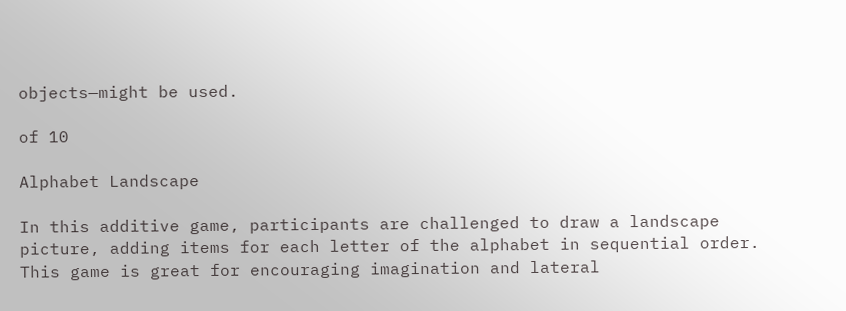objects—might be used.

of 10

Alphabet Landscape

In this additive game, participants are challenged to draw a landscape picture, adding items for each letter of the alphabet in sequential order. This game is great for encouraging imagination and lateral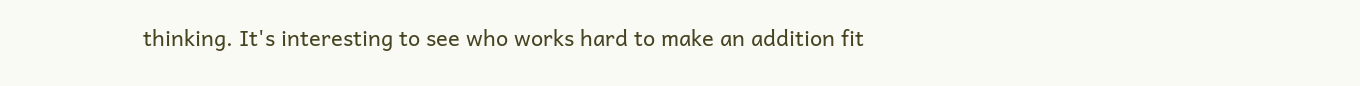thinking. It's interesting to see who works hard to make an addition fit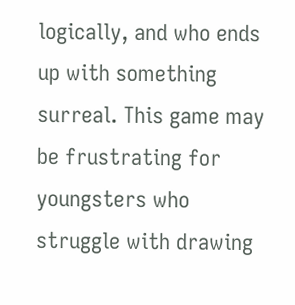logically, and who ends up with something surreal. This game may be frustrating for youngsters who struggle with drawing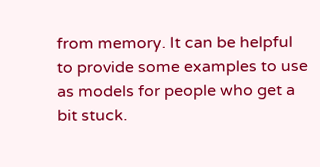from memory. It can be helpful to provide some examples to use as models for people who get a bit stuck.